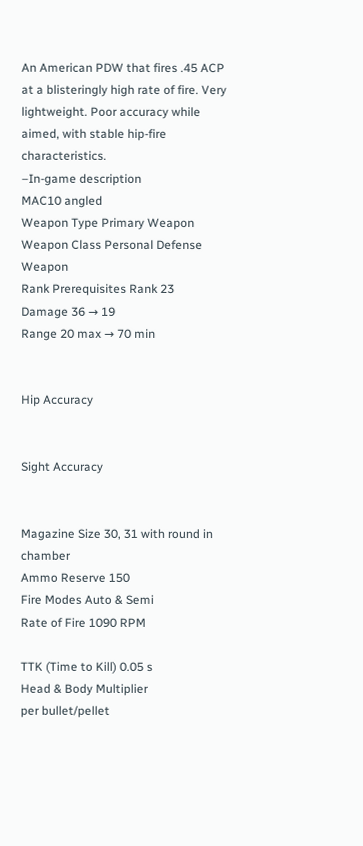An American PDW that fires .45 ACP at a blisteringly high rate of fire. Very lightweight. Poor accuracy while aimed, with stable hip-fire characteristics.
–In-game description
MAC10 angled
Weapon Type Primary Weapon
Weapon Class Personal Defense Weapon
Rank Prerequisites Rank 23
Damage 36 → 19
Range 20 max → 70 min


Hip Accuracy


Sight Accuracy


Magazine Size 30, 31 with round in chamber
Ammo Reserve 150
Fire Modes Auto & Semi
Rate of Fire 1090 RPM

TTK (Time to Kill) 0.05 s
Head & Body Multiplier
per bullet/pellet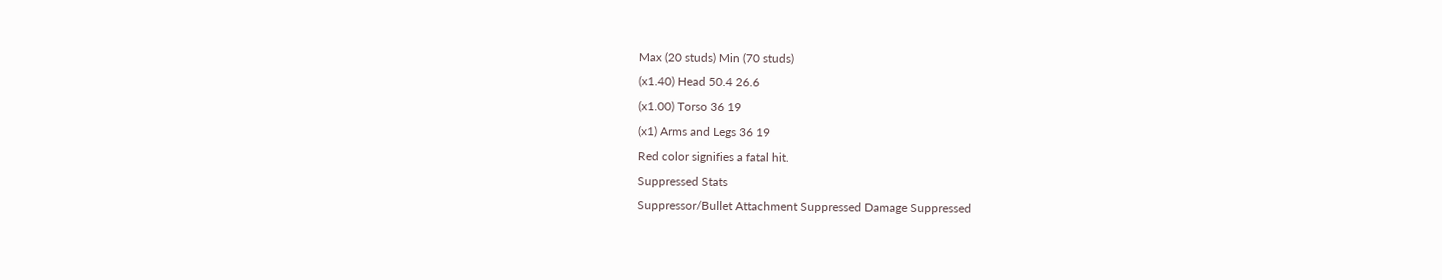Max (20 studs) Min (70 studs)
(x1.40) Head 50.4 26.6
(x1.00) Torso 36 19
(x1) Arms and Legs 36 19
Red color signifies a fatal hit.
Suppressed Stats
Suppressor/Bullet Attachment Suppressed Damage Suppressed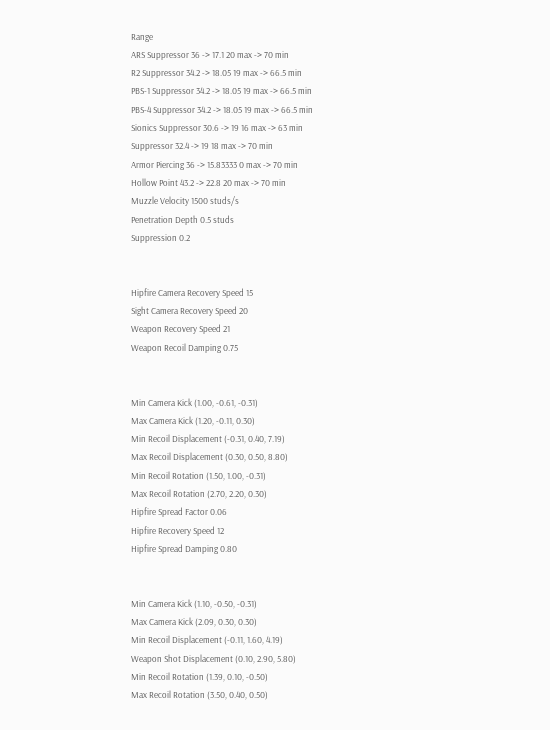Range
ARS Suppressor 36 -> 17.1 20 max -> 70 min
R2 Suppressor 34.2 -> 18.05 19 max -> 66.5 min
PBS-1 Suppressor 34.2 -> 18.05 19 max -> 66.5 min
PBS-4 Suppressor 34.2 -> 18.05 19 max -> 66.5 min
Sionics Suppressor 30.6 -> 19 16 max -> 63 min
Suppressor 32.4 -> 19 18 max -> 70 min
Armor Piercing 36 -> 15.83333 0 max -> 70 min
Hollow Point 43.2 -> 22.8 20 max -> 70 min
Muzzle Velocity 1500 studs/s
Penetration Depth 0.5 studs
Suppression 0.2


Hipfire Camera Recovery Speed 15
Sight Camera Recovery Speed 20
Weapon Recovery Speed 21
Weapon Recoil Damping 0.75


Min Camera Kick (1.00, -0.61, -0.31)
Max Camera Kick (1.20, -0.11, 0.30)
Min Recoil Displacement (-0.31, 0.40, 7.19)
Max Recoil Displacement (0.30, 0.50, 8.80)
Min Recoil Rotation (1.50, 1.00, -0.31)
Max Recoil Rotation (2.70, 2.20, 0.30)
Hipfire Spread Factor 0.06
Hipfire Recovery Speed 12
Hipfire Spread Damping 0.80


Min Camera Kick (1.10, -0.50, -0.31)
Max Camera Kick (2.09, 0.30, 0.30)
Min Recoil Displacement (-0.11, 1.60, 4.19)
Weapon Shot Displacement (0.10, 2.90, 5.80)
Min Recoil Rotation (1.39, 0.10, -0.50)
Max Recoil Rotation (3.50, 0.40, 0.50)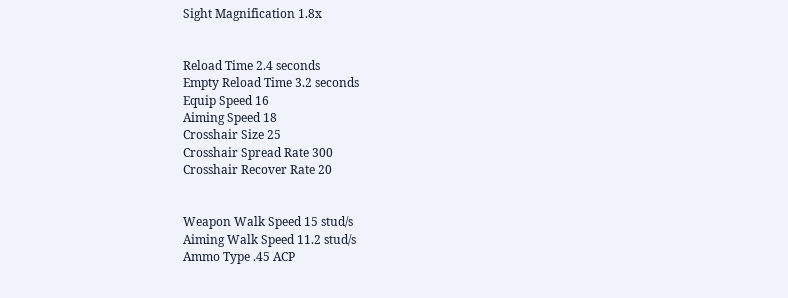Sight Magnification 1.8x


Reload Time 2.4 seconds
Empty Reload Time 3.2 seconds
Equip Speed 16
Aiming Speed 18
Crosshair Size 25
Crosshair Spread Rate 300
Crosshair Recover Rate 20


Weapon Walk Speed 15 stud/s
Aiming Walk Speed 11.2 stud/s
Ammo Type .45 ACP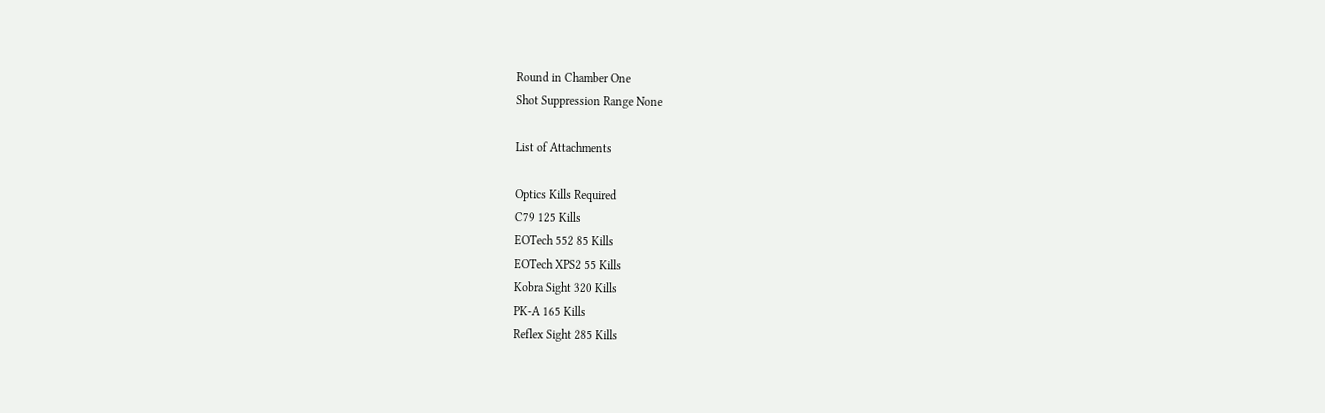Round in Chamber One
Shot Suppression Range None

List of Attachments

Optics Kills Required
C79 125 Kills
EOTech 552 85 Kills
EOTech XPS2 55 Kills
Kobra Sight 320 Kills
PK-A 165 Kills
Reflex Sight 285 Kills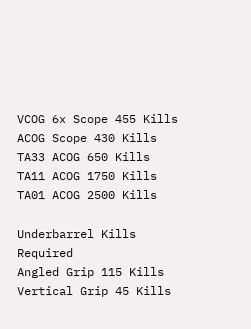VCOG 6x Scope 455 Kills
ACOG Scope 430 Kills
TA33 ACOG 650 Kills
TA11 ACOG 1750 Kills
TA01 ACOG 2500 Kills

Underbarrel Kills Required
Angled Grip 115 Kills
Vertical Grip 45 Kills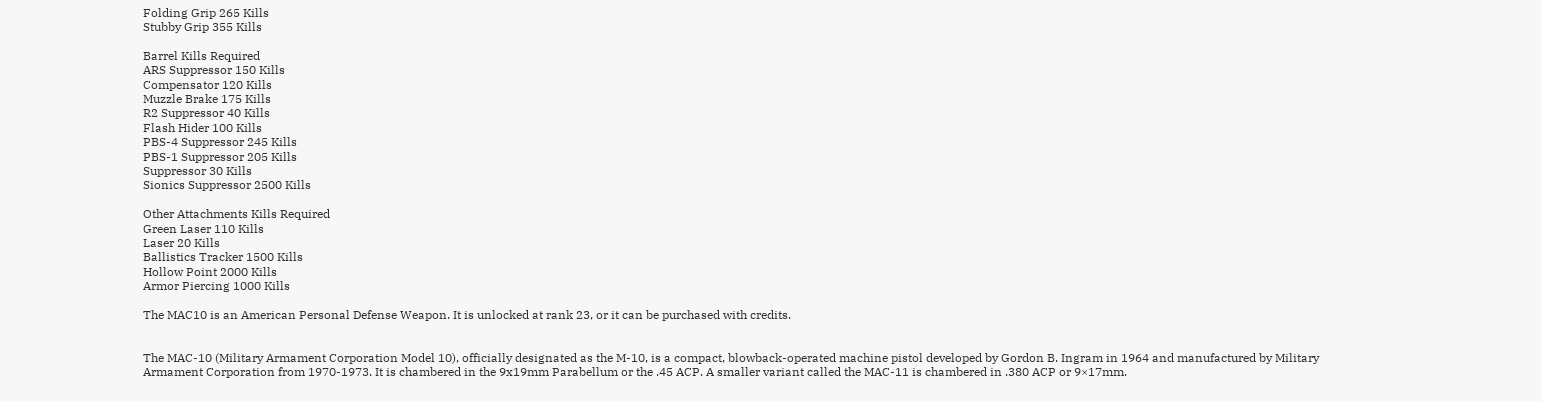Folding Grip 265 Kills
Stubby Grip 355 Kills

Barrel Kills Required
ARS Suppressor 150 Kills
Compensator 120 Kills
Muzzle Brake 175 Kills
R2 Suppressor 40 Kills
Flash Hider 100 Kills
PBS-4 Suppressor 245 Kills
PBS-1 Suppressor 205 Kills
Suppressor 30 Kills
Sionics Suppressor 2500 Kills

Other Attachments Kills Required
Green Laser 110 Kills
Laser 20 Kills
Ballistics Tracker 1500 Kills
Hollow Point 2000 Kills
Armor Piercing 1000 Kills

The MAC10 is an American Personal Defense Weapon. It is unlocked at rank 23, or it can be purchased with credits.


The MAC-10 (Military Armament Corporation Model 10), officially designated as the M-10, is a compact, blowback-operated machine pistol developed by Gordon B. Ingram in 1964 and manufactured by Military Armament Corporation from 1970-1973. It is chambered in the 9x19mm Parabellum or the .45 ACP. A smaller variant called the MAC-11 is chambered in .380 ACP or 9×17mm.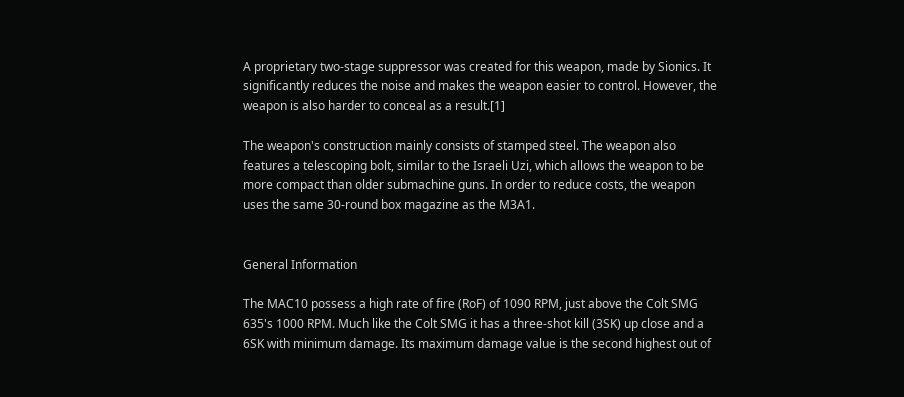A proprietary two-stage suppressor was created for this weapon, made by Sionics. It significantly reduces the noise and makes the weapon easier to control. However, the weapon is also harder to conceal as a result.[1]

The weapon's construction mainly consists of stamped steel. The weapon also features a telescoping bolt, similar to the Israeli Uzi, which allows the weapon to be more compact than older submachine guns. In order to reduce costs, the weapon uses the same 30-round box magazine as the M3A1.


General Information

The MAC10 possess a high rate of fire (RoF) of 1090 RPM, just above the Colt SMG 635's 1000 RPM. Much like the Colt SMG it has a three-shot kill (3SK) up close and a 6SK with minimum damage. Its maximum damage value is the second highest out of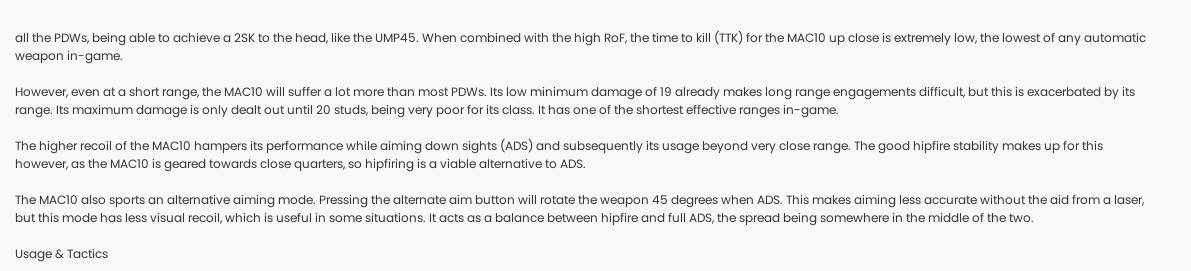all the PDWs, being able to achieve a 2SK to the head, like the UMP45. When combined with the high RoF, the time to kill (TTK) for the MAC10 up close is extremely low, the lowest of any automatic weapon in-game.

However, even at a short range, the MAC10 will suffer a lot more than most PDWs. Its low minimum damage of 19 already makes long range engagements difficult, but this is exacerbated by its range. Its maximum damage is only dealt out until 20 studs, being very poor for its class. It has one of the shortest effective ranges in-game.

The higher recoil of the MAC10 hampers its performance while aiming down sights (ADS) and subsequently its usage beyond very close range. The good hipfire stability makes up for this however, as the MAC10 is geared towards close quarters, so hipfiring is a viable alternative to ADS.

The MAC10 also sports an alternative aiming mode. Pressing the alternate aim button will rotate the weapon 45 degrees when ADS. This makes aiming less accurate without the aid from a laser, but this mode has less visual recoil, which is useful in some situations. It acts as a balance between hipfire and full ADS, the spread being somewhere in the middle of the two.

Usage & Tactics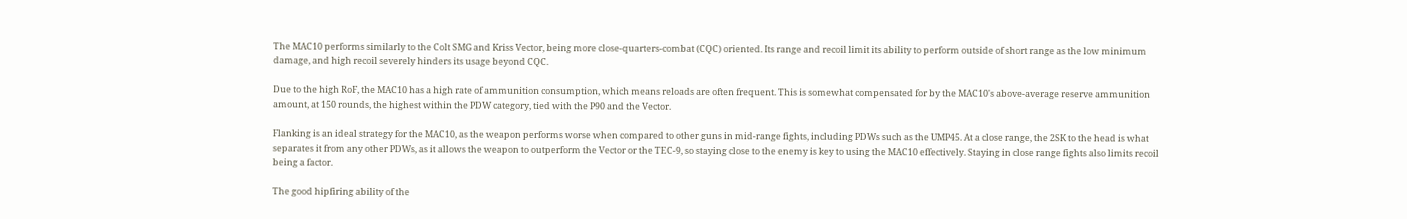The MAC10 performs similarly to the Colt SMG and Kriss Vector, being more close-quarters-combat (CQC) oriented. Its range and recoil limit its ability to perform outside of short range as the low minimum damage, and high recoil severely hinders its usage beyond CQC.

Due to the high RoF, the MAC10 has a high rate of ammunition consumption, which means reloads are often frequent. This is somewhat compensated for by the MAC10's above-average reserve ammunition amount, at 150 rounds, the highest within the PDW category, tied with the P90 and the Vector.

Flanking is an ideal strategy for the MAC10, as the weapon performs worse when compared to other guns in mid-range fights, including PDWs such as the UMP45. At a close range, the 2SK to the head is what separates it from any other PDWs, as it allows the weapon to outperform the Vector or the TEC-9, so staying close to the enemy is key to using the MAC10 effectively. Staying in close range fights also limits recoil being a factor.

The good hipfiring ability of the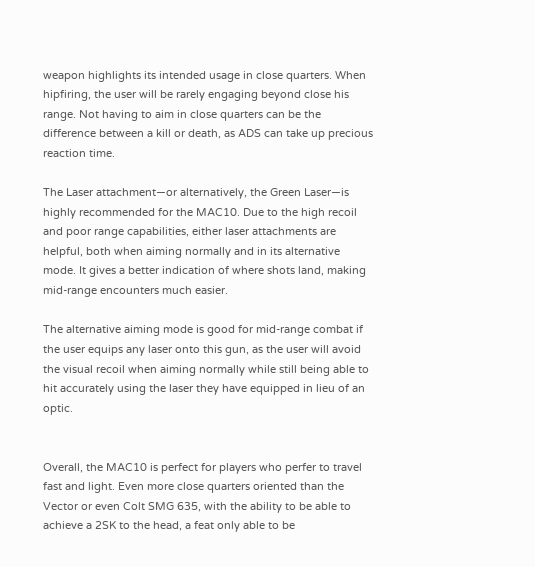weapon highlights its intended usage in close quarters. When hipfiring, the user will be rarely engaging beyond close his range. Not having to aim in close quarters can be the difference between a kill or death, as ADS can take up precious reaction time.

The Laser attachment—or alternatively, the Green Laser—is highly recommended for the MAC10. Due to the high recoil and poor range capabilities, either laser attachments are helpful, both when aiming normally and in its alternative mode. It gives a better indication of where shots land, making mid-range encounters much easier.

The alternative aiming mode is good for mid-range combat if the user equips any laser onto this gun, as the user will avoid the visual recoil when aiming normally while still being able to hit accurately using the laser they have equipped in lieu of an optic.


Overall, the MAC10 is perfect for players who perfer to travel fast and light. Even more close quarters oriented than the Vector or even Colt SMG 635, with the ability to be able to achieve a 2SK to the head, a feat only able to be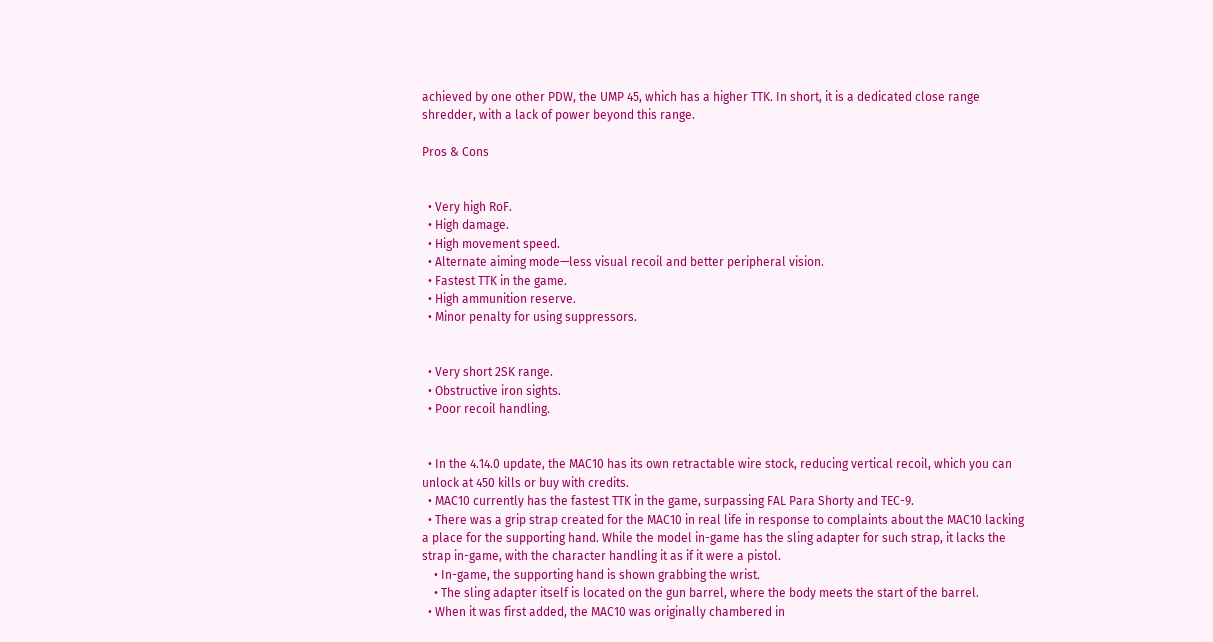achieved by one other PDW, the UMP 45, which has a higher TTK. In short, it is a dedicated close range shredder, with a lack of power beyond this range.

Pros & Cons


  • Very high RoF.
  • High damage.
  • High movement speed.
  • Alternate aiming mode—less visual recoil and better peripheral vision.
  • Fastest TTK in the game.
  • High ammunition reserve.
  • Minor penalty for using suppressors.


  • Very short 2SK range.
  • Obstructive iron sights.
  • Poor recoil handling.


  • In the 4.14.0 update, the MAC10 has its own retractable wire stock, reducing vertical recoil, which you can unlock at 450 kills or buy with credits.
  • MAC10 currently has the fastest TTK in the game, surpassing FAL Para Shorty and TEC-9.
  • There was a grip strap created for the MAC10 in real life in response to complaints about the MAC10 lacking a place for the supporting hand. While the model in-game has the sling adapter for such strap, it lacks the strap in-game, with the character handling it as if it were a pistol.
    • In-game, the supporting hand is shown grabbing the wrist.
    • The sling adapter itself is located on the gun barrel, where the body meets the start of the barrel.
  • When it was first added, the MAC10 was originally chambered in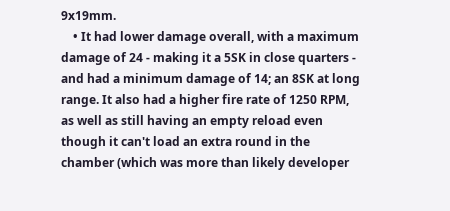9x19mm.
    • It had lower damage overall, with a maximum damage of 24 - making it a 5SK in close quarters - and had a minimum damage of 14; an 8SK at long range. It also had a higher fire rate of 1250 RPM, as well as still having an empty reload even though it can't load an extra round in the chamber (which was more than likely developer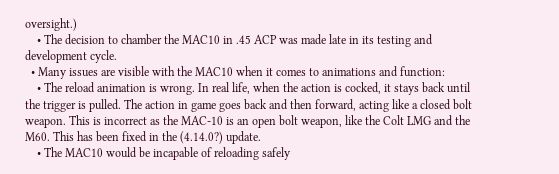oversight.)
    • The decision to chamber the MAC10 in .45 ACP was made late in its testing and development cycle.
  • Many issues are visible with the MAC10 when it comes to animations and function:
    • The reload animation is wrong. In real life, when the action is cocked, it stays back until the trigger is pulled. The action in game goes back and then forward, acting like a closed bolt weapon. This is incorrect as the MAC-10 is an open bolt weapon, like the Colt LMG and the M60. This has been fixed in the (4.14.0?) update.
    • The MAC10 would be incapable of reloading safely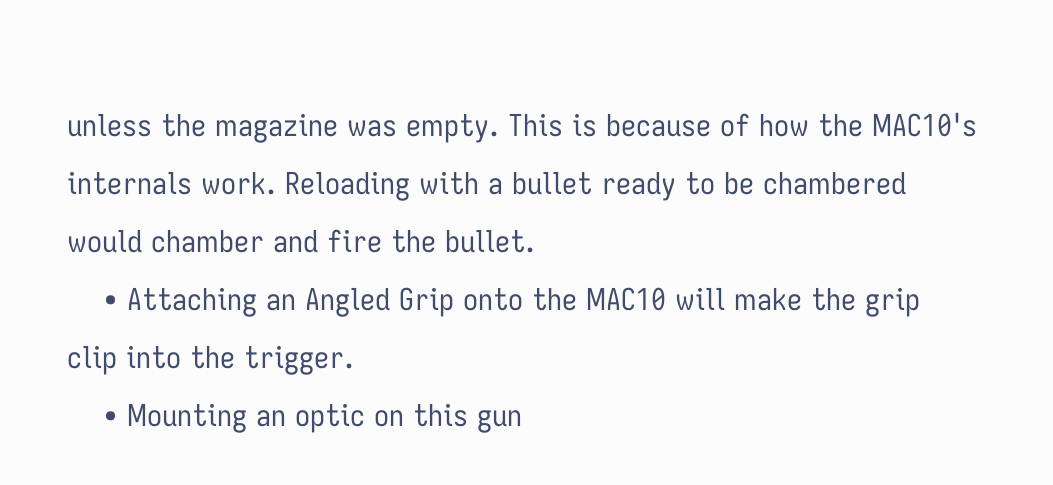unless the magazine was empty. This is because of how the MAC10's internals work. Reloading with a bullet ready to be chambered would chamber and fire the bullet.
    • Attaching an Angled Grip onto the MAC10 will make the grip clip into the trigger.
    • Mounting an optic on this gun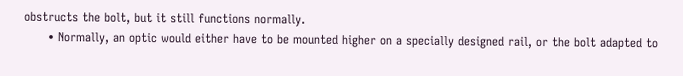obstructs the bolt, but it still functions normally.
      • Normally, an optic would either have to be mounted higher on a specially designed rail, or the bolt adapted to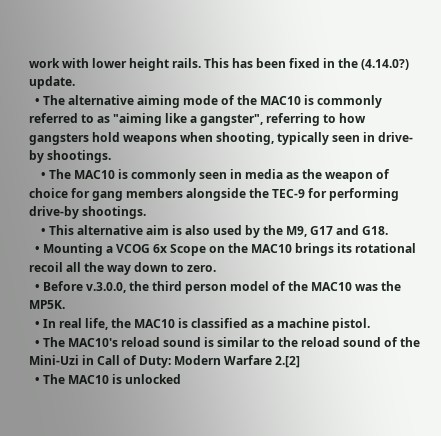work with lower height rails. This has been fixed in the (4.14.0?) update.
  • The alternative aiming mode of the MAC10 is commonly referred to as "aiming like a gangster", referring to how gangsters hold weapons when shooting, typically seen in drive-by shootings.
    • The MAC10 is commonly seen in media as the weapon of choice for gang members alongside the TEC-9 for performing drive-by shootings.
    • This alternative aim is also used by the M9, G17 and G18.
  • Mounting a VCOG 6x Scope on the MAC10 brings its rotational recoil all the way down to zero.
  • Before v.3.0.0, the third person model of the MAC10 was the MP5K.
  • In real life, the MAC10 is classified as a machine pistol.
  • The MAC10's reload sound is similar to the reload sound of the Mini-Uzi in Call of Duty: Modern Warfare 2.[2]
  • The MAC10 is unlocked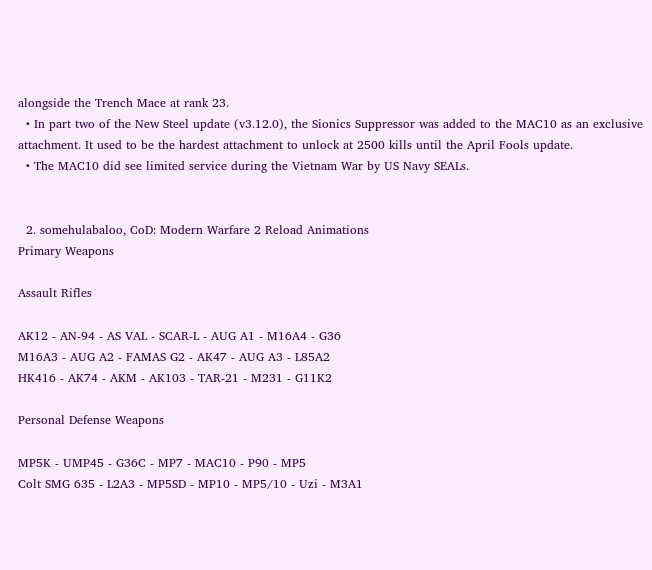alongside the Trench Mace at rank 23.
  • In part two of the New Steel update (v3.12.0), the Sionics Suppressor was added to the MAC10 as an exclusive attachment. It used to be the hardest attachment to unlock at 2500 kills until the April Fools update.
  • The MAC10 did see limited service during the Vietnam War by US Navy SEALs.


  2. somehulabaloo, CoD: Modern Warfare 2 Reload Animations
Primary Weapons

Assault Rifles

AK12 - AN-94 - AS VAL - SCAR-L - AUG A1 - M16A4 - G36
M16A3 - AUG A2 - FAMAS G2 - AK47 - AUG A3 - L85A2
HK416 - AK74 - AKM - AK103 - TAR-21 - M231 - G11K2

Personal Defense Weapons

MP5K - UMP45 - G36C - MP7 - MAC10 - P90 - MP5
Colt SMG 635 - L2A3 - MP5SD - MP10 - MP5/10 - Uzi - M3A1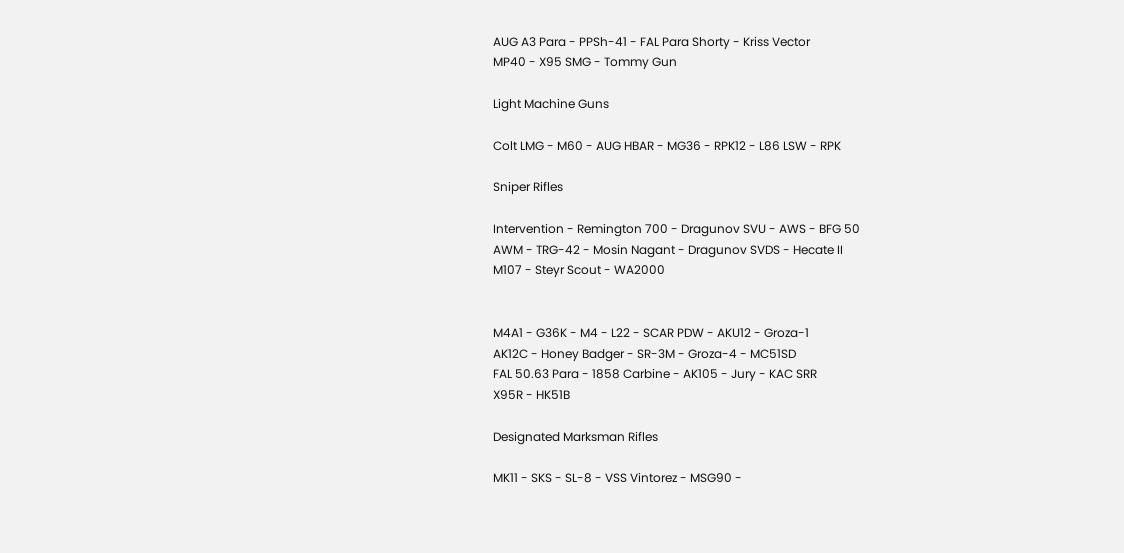AUG A3 Para - PPSh-41 - FAL Para Shorty - Kriss Vector
MP40 - X95 SMG - Tommy Gun

Light Machine Guns

Colt LMG - M60 - AUG HBAR - MG36 - RPK12 - L86 LSW - RPK

Sniper Rifles

Intervention - Remington 700 - Dragunov SVU - AWS - BFG 50
AWM - TRG-42 - Mosin Nagant - Dragunov SVDS - Hecate II
M107 - Steyr Scout - WA2000


M4A1 - G36K - M4 - L22 - SCAR PDW - AKU12 - Groza-1
AK12C - Honey Badger - SR-3M - Groza-4 - MC51SD
FAL 50.63 Para - 1858 Carbine - AK105 - Jury - KAC SRR
X95R - HK51B

Designated Marksman Rifles

MK11 - SKS - SL-8 - VSS Vintorez - MSG90 -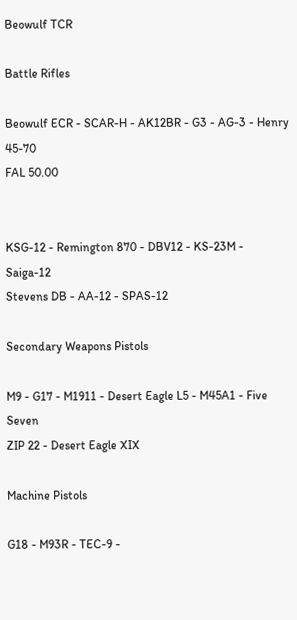Beowulf TCR

Battle Rifles

Beowulf ECR - SCAR-H - AK12BR - G3 - AG-3 - Henry 45-70
FAL 50.00


KSG-12 - Remington 870 - DBV12 - KS-23M - Saiga-12
Stevens DB - AA-12 - SPAS-12

Secondary Weapons Pistols

M9 - G17 - M1911 - Desert Eagle L5 - M45A1 - Five Seven
ZIP 22 - Desert Eagle XIX

Machine Pistols

G18 - M93R - TEC-9 -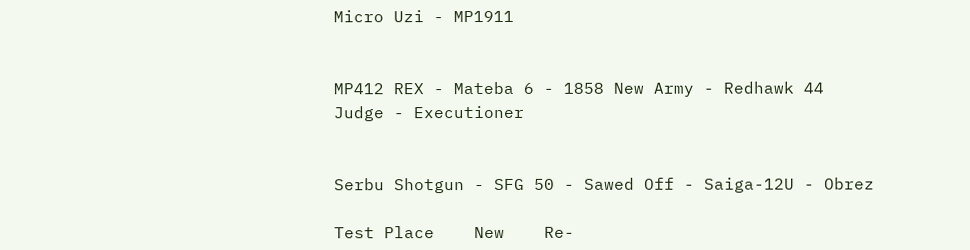Micro Uzi - MP1911


MP412 REX - Mateba 6 - 1858 New Army - Redhawk 44
Judge - Executioner


Serbu Shotgun - SFG 50 - Sawed Off - Saiga-12U - Obrez

Test Place    New    Re-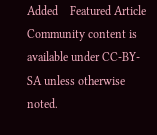Added    Featured Article
Community content is available under CC-BY-SA unless otherwise noted.